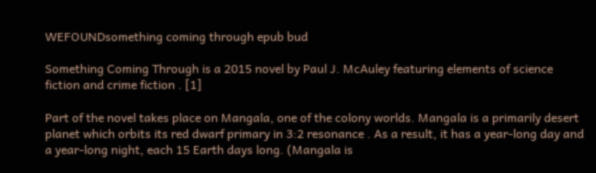WEFOUNDsomething coming through epub bud

Something Coming Through is a 2015 novel by Paul J. McAuley featuring elements of science fiction and crime fiction . [1]

Part of the novel takes place on Mangala, one of the colony worlds. Mangala is a primarily desert planet which orbits its red dwarf primary in 3:2 resonance . As a result, it has a year-long day and a year-long night, each 15 Earth days long. (Mangala is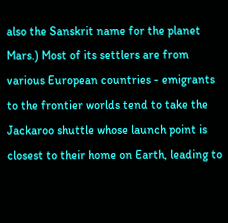also the Sanskrit name for the planet Mars.) Most of its settlers are from various European countries - emigrants to the frontier worlds tend to take the Jackaroo shuttle whose launch point is closest to their home on Earth, leading to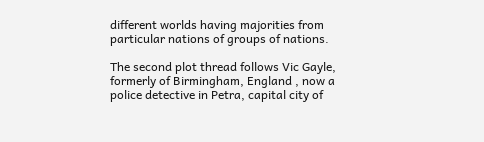different worlds having majorities from particular nations of groups of nations.

The second plot thread follows Vic Gayle, formerly of Birmingham, England , now a police detective in Petra, capital city of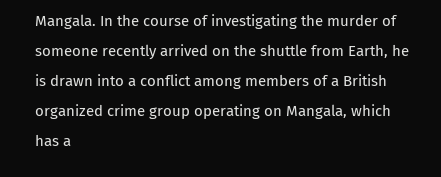Mangala. In the course of investigating the murder of someone recently arrived on the shuttle from Earth, he is drawn into a conflict among members of a British organized crime group operating on Mangala, which has a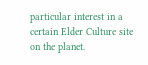particular interest in a certain Elder Culture site on the planet.